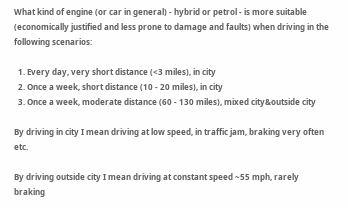What kind of engine (or car in general) - hybrid or petrol - is more suitable (economically justified and less prone to damage and faults) when driving in the following scenarios:

  1. Every day, very short distance (<3 miles), in city
  2. Once a week, short distance (10 - 20 miles), in city
  3. Once a week, moderate distance (60 - 130 miles), mixed city&outside city

By driving in city I mean driving at low speed, in traffic jam, braking very often etc.

By driving outside city I mean driving at constant speed ~55 mph, rarely braking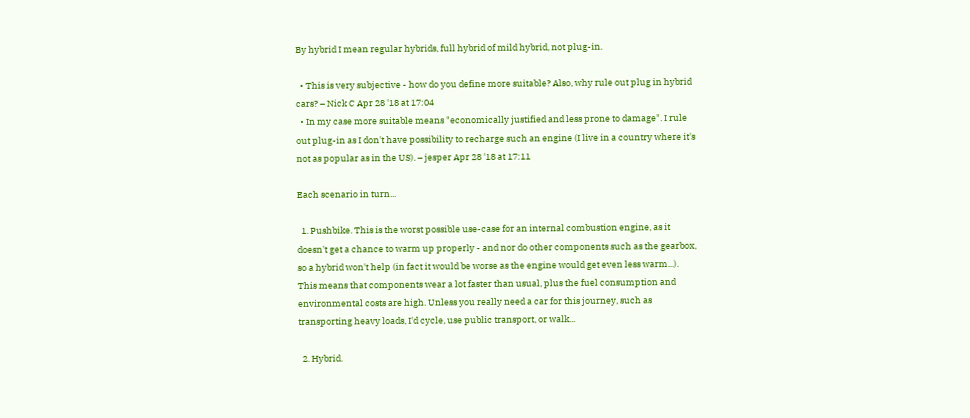By hybrid I mean regular hybrids, full hybrid of mild hybrid, not plug-in.

  • This is very subjective - how do you define more suitable? Also, why rule out plug in hybrid cars? – Nick C Apr 28 '18 at 17:04
  • In my case more suitable means "economically justified and less prone to damage". I rule out plug-in as I don't have possibility to recharge such an engine (I live in a country where it's not as popular as in the US). – jesper Apr 28 '18 at 17:11

Each scenario in turn...

  1. Pushbike. This is the worst possible use-case for an internal combustion engine, as it doesn't get a chance to warm up properly - and nor do other components such as the gearbox, so a hybrid won't help (in fact it would be worse as the engine would get even less warm...). This means that components wear a lot faster than usual, plus the fuel consumption and environmental costs are high. Unless you really need a car for this journey, such as transporting heavy loads, I'd cycle, use public transport, or walk...

  2. Hybrid.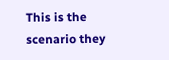This is the scenario they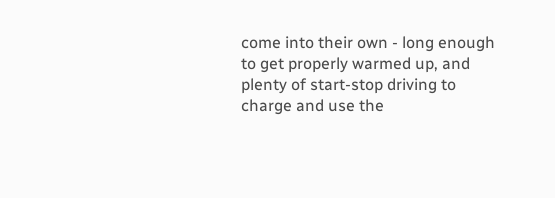come into their own - long enough to get properly warmed up, and plenty of start-stop driving to charge and use the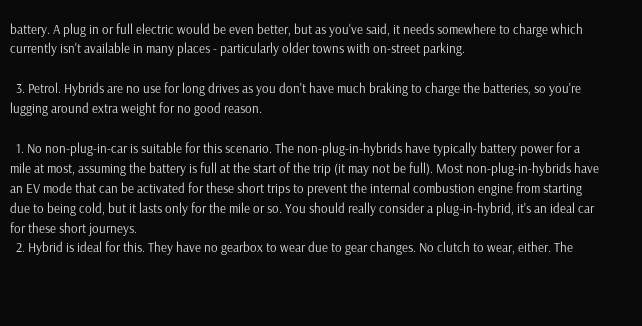battery. A plug in or full electric would be even better, but as you've said, it needs somewhere to charge which currently isn't available in many places - particularly older towns with on-street parking.

  3. Petrol. Hybrids are no use for long drives as you don't have much braking to charge the batteries, so you're lugging around extra weight for no good reason.

  1. No non-plug-in-car is suitable for this scenario. The non-plug-in-hybrids have typically battery power for a mile at most, assuming the battery is full at the start of the trip (it may not be full). Most non-plug-in-hybrids have an EV mode that can be activated for these short trips to prevent the internal combustion engine from starting due to being cold, but it lasts only for the mile or so. You should really consider a plug-in-hybrid, it's an ideal car for these short journeys.
  2. Hybrid is ideal for this. They have no gearbox to wear due to gear changes. No clutch to wear, either. The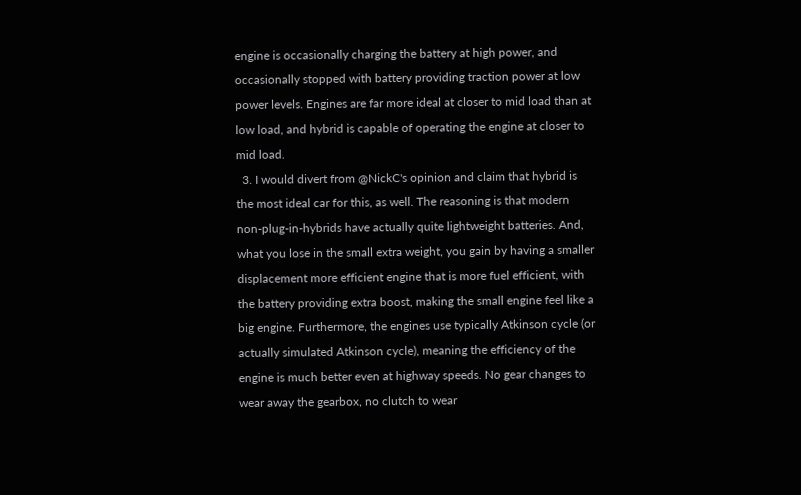engine is occasionally charging the battery at high power, and occasionally stopped with battery providing traction power at low power levels. Engines are far more ideal at closer to mid load than at low load, and hybrid is capable of operating the engine at closer to mid load.
  3. I would divert from @NickC's opinion and claim that hybrid is the most ideal car for this, as well. The reasoning is that modern non-plug-in-hybrids have actually quite lightweight batteries. And, what you lose in the small extra weight, you gain by having a smaller displacement more efficient engine that is more fuel efficient, with the battery providing extra boost, making the small engine feel like a big engine. Furthermore, the engines use typically Atkinson cycle (or actually simulated Atkinson cycle), meaning the efficiency of the engine is much better even at highway speeds. No gear changes to wear away the gearbox, no clutch to wear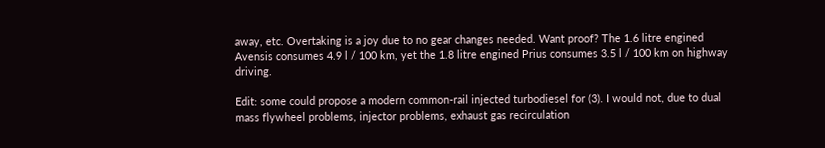away, etc. Overtaking is a joy due to no gear changes needed. Want proof? The 1.6 litre engined Avensis consumes 4.9 l / 100 km, yet the 1.8 litre engined Prius consumes 3.5 l / 100 km on highway driving.

Edit: some could propose a modern common-rail injected turbodiesel for (3). I would not, due to dual mass flywheel problems, injector problems, exhaust gas recirculation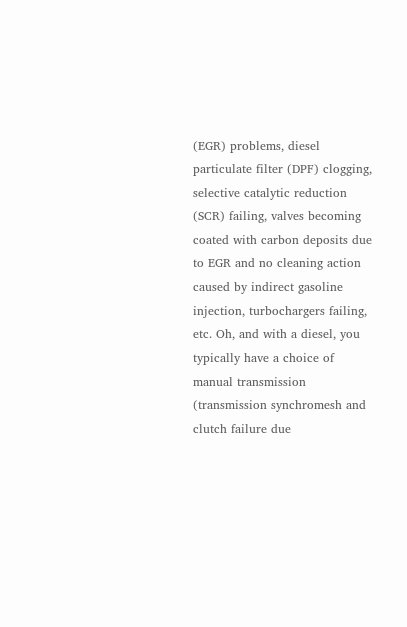(EGR) problems, diesel particulate filter (DPF) clogging, selective catalytic reduction (SCR) failing, valves becoming coated with carbon deposits due to EGR and no cleaning action caused by indirect gasoline injection, turbochargers failing, etc. Oh, and with a diesel, you typically have a choice of manual transmission (transmission synchromesh and clutch failure due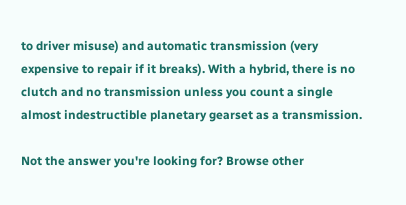to driver misuse) and automatic transmission (very expensive to repair if it breaks). With a hybrid, there is no clutch and no transmission unless you count a single almost indestructible planetary gearset as a transmission.

Not the answer you're looking for? Browse other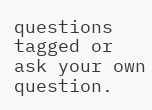questions tagged or ask your own question.